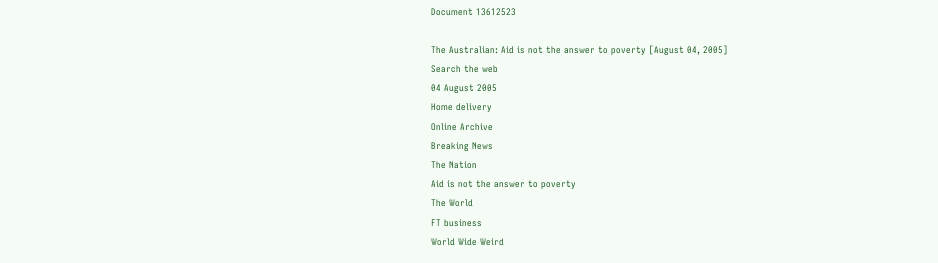Document 13612523

The Australian: Aid is not the answer to poverty [August 04, 2005]
Search the web
04 August 2005
Home delivery
Online Archive
Breaking News
The Nation
Aid is not the answer to poverty
The World
FT business
World Wide Weird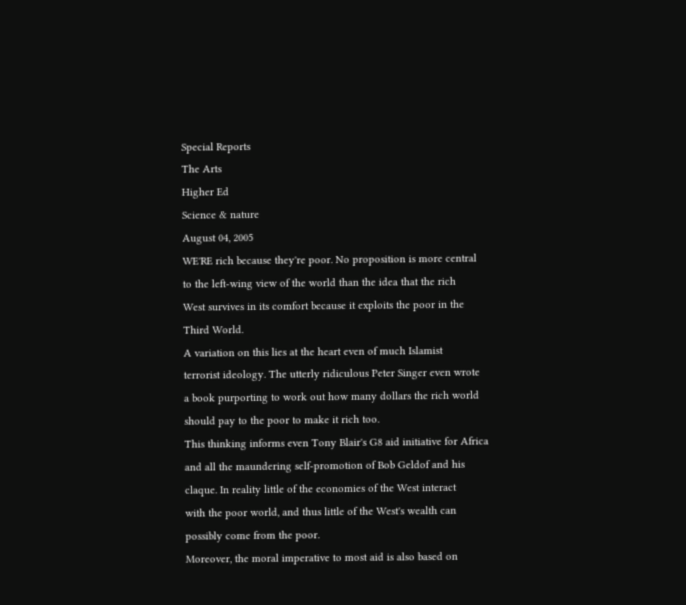Special Reports
The Arts
Higher Ed
Science & nature
August 04, 2005
WE'RE rich because they're poor. No proposition is more central
to the left-wing view of the world than the idea that the rich
West survives in its comfort because it exploits the poor in the
Third World.
A variation on this lies at the heart even of much Islamist
terrorist ideology. The utterly ridiculous Peter Singer even wrote
a book purporting to work out how many dollars the rich world
should pay to the poor to make it rich too.
This thinking informs even Tony Blair's G8 aid initiative for Africa
and all the maundering self-promotion of Bob Geldof and his
claque. In reality little of the economies of the West interact
with the poor world, and thus little of the West's wealth can
possibly come from the poor.
Moreover, the moral imperative to most aid is also based on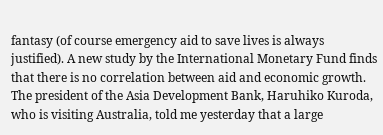fantasy (of course emergency aid to save lives is always
justified). A new study by the International Monetary Fund finds
that there is no correlation between aid and economic growth.
The president of the Asia Development Bank, Haruhiko Kuroda,
who is visiting Australia, told me yesterday that a large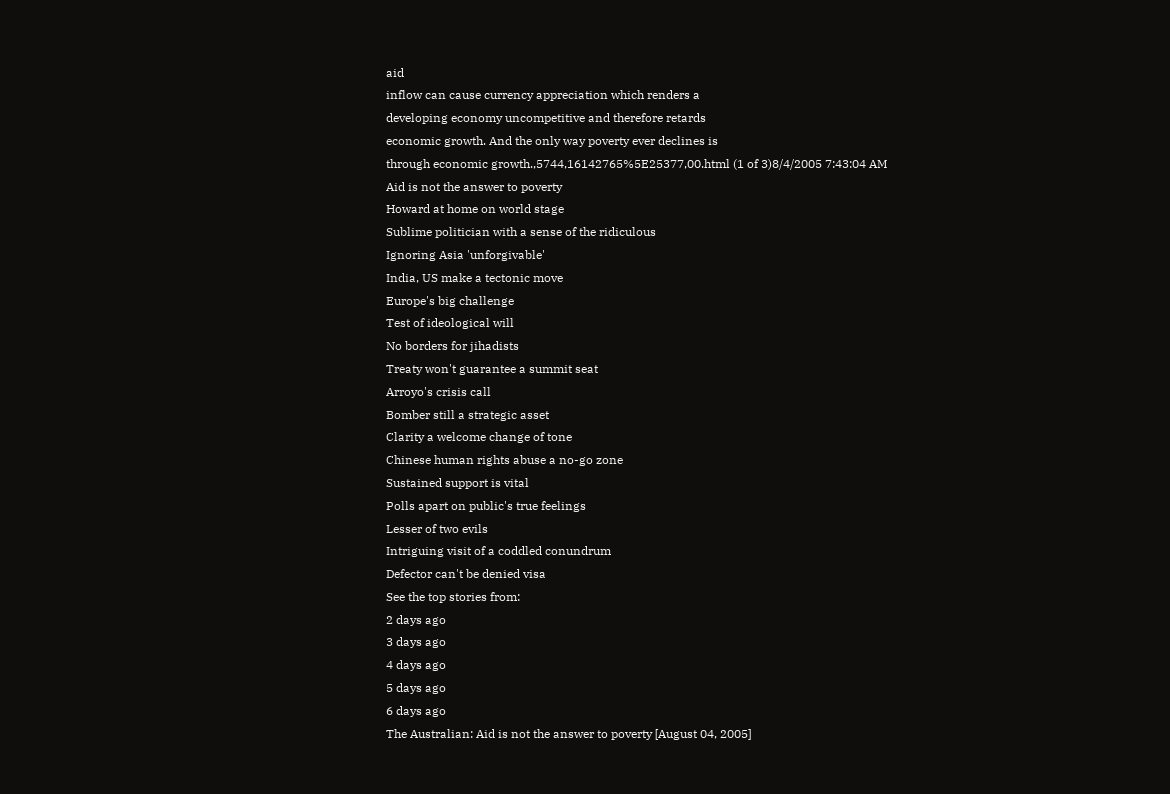aid
inflow can cause currency appreciation which renders a
developing economy uncompetitive and therefore retards
economic growth. And the only way poverty ever declines is
through economic growth.,5744,16142765%5E25377,00.html (1 of 3)8/4/2005 7:43:04 AM
Aid is not the answer to poverty
Howard at home on world stage
Sublime politician with a sense of the ridiculous
Ignoring Asia 'unforgivable'
India, US make a tectonic move
Europe's big challenge
Test of ideological will
No borders for jihadists
Treaty won't guarantee a summit seat
Arroyo's crisis call
Bomber still a strategic asset
Clarity a welcome change of tone
Chinese human rights abuse a no-go zone
Sustained support is vital
Polls apart on public's true feelings
Lesser of two evils
Intriguing visit of a coddled conundrum
Defector can't be denied visa
See the top stories from:
2 days ago
3 days ago
4 days ago
5 days ago
6 days ago
The Australian: Aid is not the answer to poverty [August 04, 2005]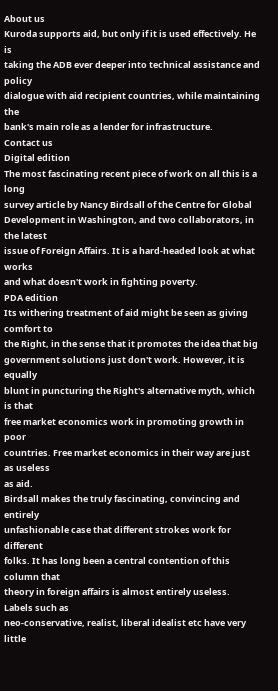About us
Kuroda supports aid, but only if it is used effectively. He is
taking the ADB ever deeper into technical assistance and policy
dialogue with aid recipient countries, while maintaining the
bank's main role as a lender for infrastructure.
Contact us
Digital edition
The most fascinating recent piece of work on all this is a long
survey article by Nancy Birdsall of the Centre for Global
Development in Washington, and two collaborators, in the latest
issue of Foreign Affairs. It is a hard-headed look at what works
and what doesn't work in fighting poverty.
PDA edition
Its withering treatment of aid might be seen as giving comfort to
the Right, in the sense that it promotes the idea that big
government solutions just don't work. However, it is equally
blunt in puncturing the Right's alternative myth, which is that
free market economics work in promoting growth in poor
countries. Free market economics in their way are just as useless
as aid.
Birdsall makes the truly fascinating, convincing and entirely
unfashionable case that different strokes work for different
folks. It has long been a central contention of this column that
theory in foreign affairs is almost entirely useless. Labels such as
neo-conservative, realist, liberal idealist etc have very little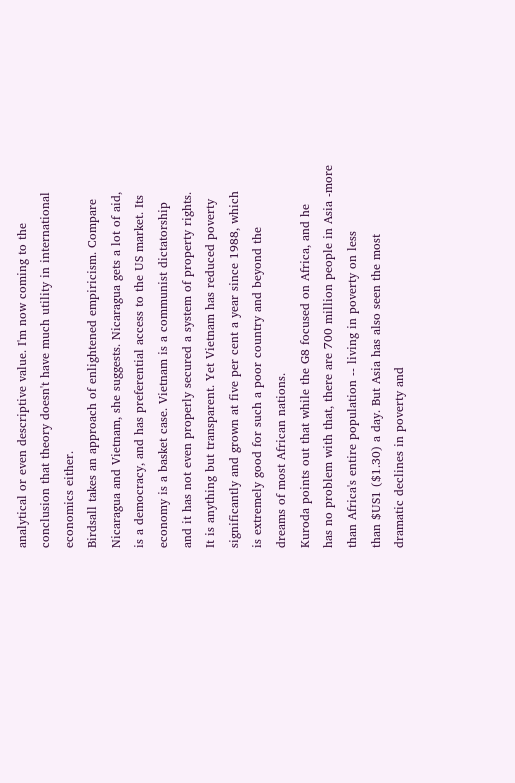analytical or even descriptive value. I'm now coming to the
conclusion that theory doesn't have much utility in international
economics either.
Birdsall takes an approach of enlightened empiricism. Compare
Nicaragua and Vietnam, she suggests. Nicaragua gets a lot of aid,
is a democracy, and has preferential access to the US market. Its
economy is a basket case. Vietnam is a communist dictatorship
and it has not even properly secured a system of property rights.
It is anything but transparent. Yet Vietnam has reduced poverty
significantly and grown at five per cent a year since 1988, which
is extremely good for such a poor country and beyond the
dreams of most African nations.
Kuroda points out that while the G8 focused on Africa, and he
has no problem with that, there are 700 million people in Asia -more than Africa's entire population -- living in poverty on less
than $US1 ($1.30) a day. But Asia has also seen the most
dramatic declines in poverty and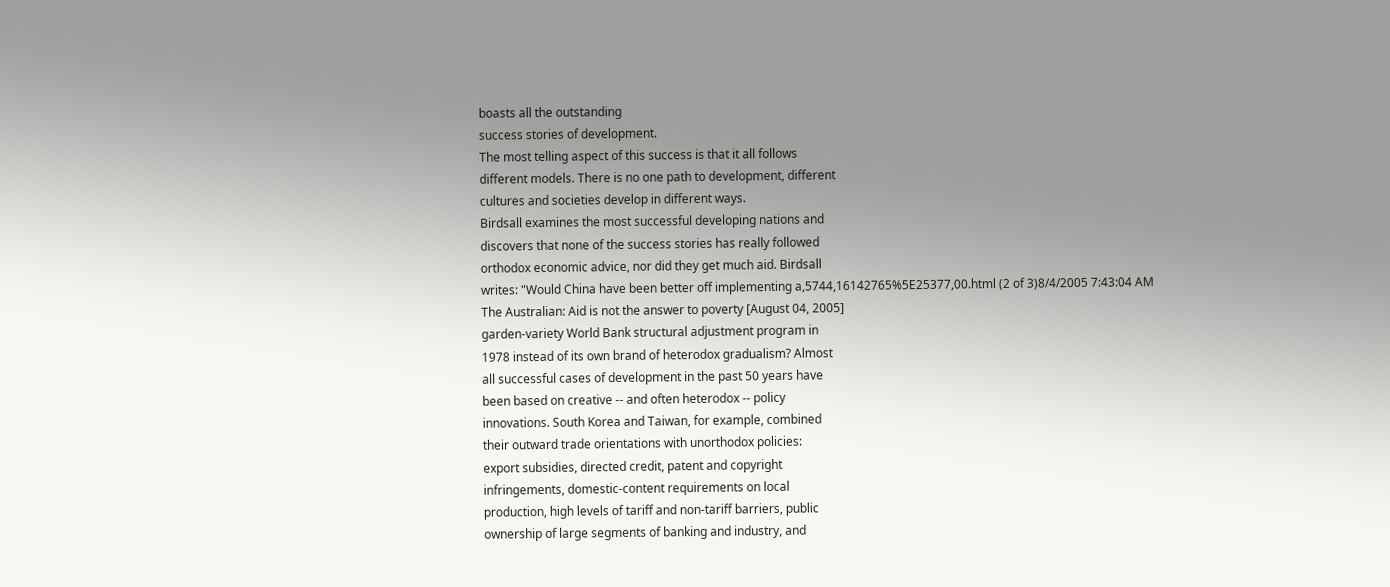boasts all the outstanding
success stories of development.
The most telling aspect of this success is that it all follows
different models. There is no one path to development, different
cultures and societies develop in different ways.
Birdsall examines the most successful developing nations and
discovers that none of the success stories has really followed
orthodox economic advice, nor did they get much aid. Birdsall
writes: "Would China have been better off implementing a,5744,16142765%5E25377,00.html (2 of 3)8/4/2005 7:43:04 AM
The Australian: Aid is not the answer to poverty [August 04, 2005]
garden-variety World Bank structural adjustment program in
1978 instead of its own brand of heterodox gradualism? Almost
all successful cases of development in the past 50 years have
been based on creative -- and often heterodox -- policy
innovations. South Korea and Taiwan, for example, combined
their outward trade orientations with unorthodox policies:
export subsidies, directed credit, patent and copyright
infringements, domestic-content requirements on local
production, high levels of tariff and non-tariff barriers, public
ownership of large segments of banking and industry, and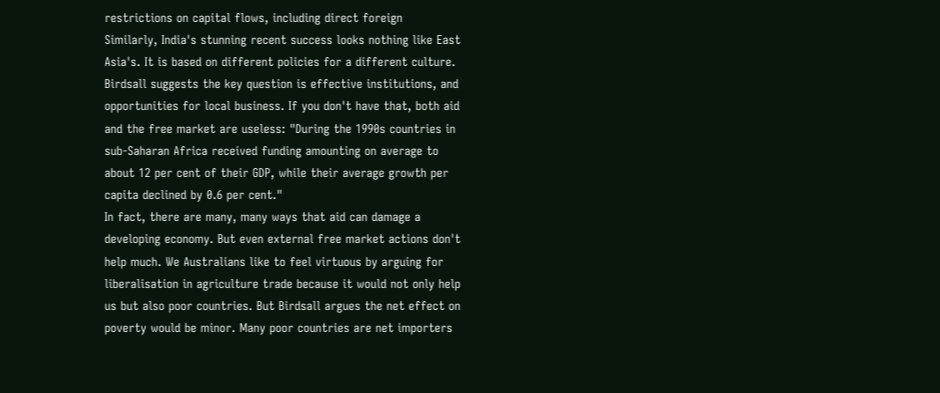restrictions on capital flows, including direct foreign
Similarly, India's stunning recent success looks nothing like East
Asia's. It is based on different policies for a different culture.
Birdsall suggests the key question is effective institutions, and
opportunities for local business. If you don't have that, both aid
and the free market are useless: "During the 1990s countries in
sub-Saharan Africa received funding amounting on average to
about 12 per cent of their GDP, while their average growth per
capita declined by 0.6 per cent."
In fact, there are many, many ways that aid can damage a
developing economy. But even external free market actions don't
help much. We Australians like to feel virtuous by arguing for
liberalisation in agriculture trade because it would not only help
us but also poor countries. But Birdsall argues the net effect on
poverty would be minor. Many poor countries are net importers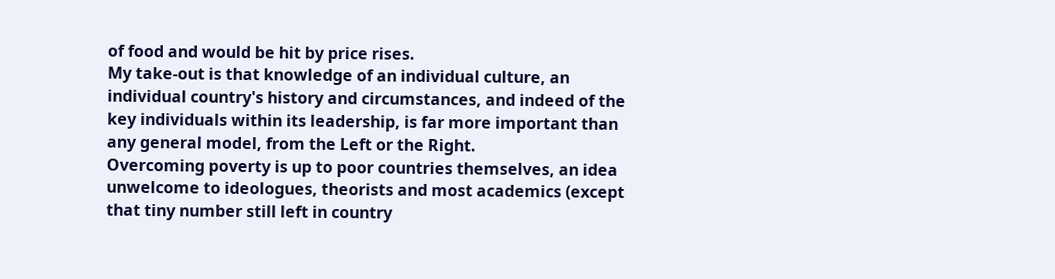of food and would be hit by price rises.
My take-out is that knowledge of an individual culture, an
individual country's history and circumstances, and indeed of the
key individuals within its leadership, is far more important than
any general model, from the Left or the Right.
Overcoming poverty is up to poor countries themselves, an idea
unwelcome to ideologues, theorists and most academics (except
that tiny number still left in country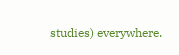studies) everywhere.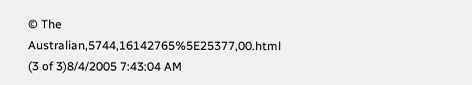© The Australian,5744,16142765%5E25377,00.html (3 of 3)8/4/2005 7:43:04 AM